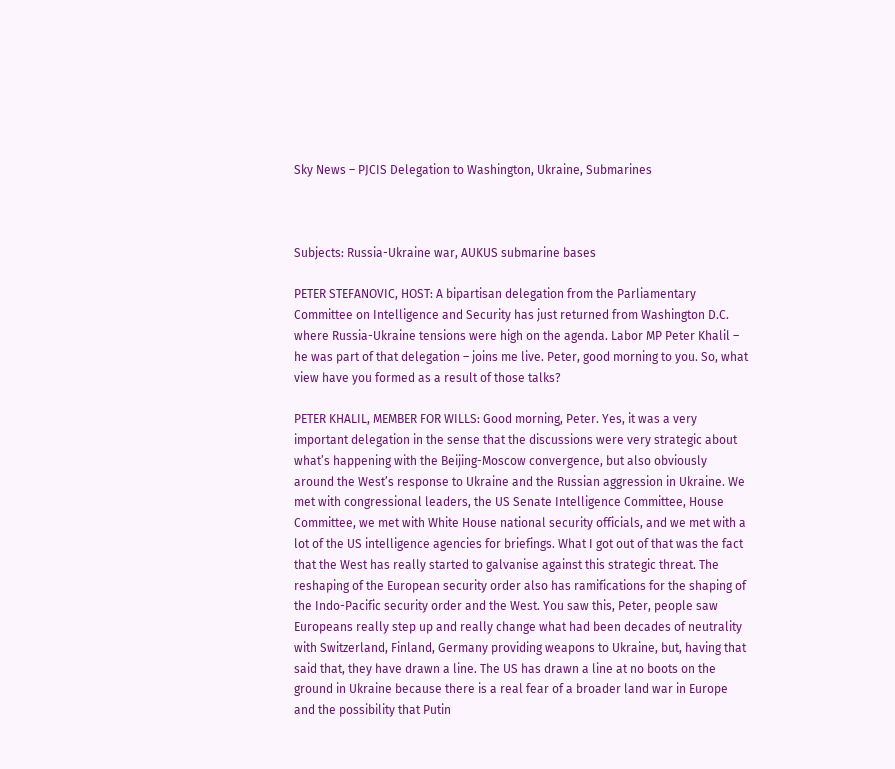Sky News – PJCIS Delegation to Washington, Ukraine, Submarines



Subjects: Russia-Ukraine war, AUKUS submarine bases

PETER STEFANOVIC, HOST: A bipartisan delegation from the Parliamentary Committee on Intelligence and Security has just returned from Washington D.C. where Russia-Ukraine tensions were high on the agenda. Labor MP Peter Khalil – he was part of that delegation – joins me live. Peter, good morning to you. So, what view have you formed as a result of those talks?

PETER KHALIL, MEMBER FOR WILLS: Good morning, Peter. Yes, it was a very important delegation in the sense that the discussions were very strategic about what’s happening with the Beijing-Moscow convergence, but also obviously around the West’s response to Ukraine and the Russian aggression in Ukraine. We met with congressional leaders, the US Senate Intelligence Committee, House Committee, we met with White House national security officials, and we met with a lot of the US intelligence agencies for briefings. What I got out of that was the fact that the West has really started to galvanise against this strategic threat. The reshaping of the European security order also has ramifications for the shaping of the Indo-Pacific security order and the West. You saw this, Peter, people saw Europeans really step up and really change what had been decades of neutrality with Switzerland, Finland, Germany providing weapons to Ukraine, but, having that said that, they have drawn a line. The US has drawn a line at no boots on the ground in Ukraine because there is a real fear of a broader land war in Europe and the possibility that Putin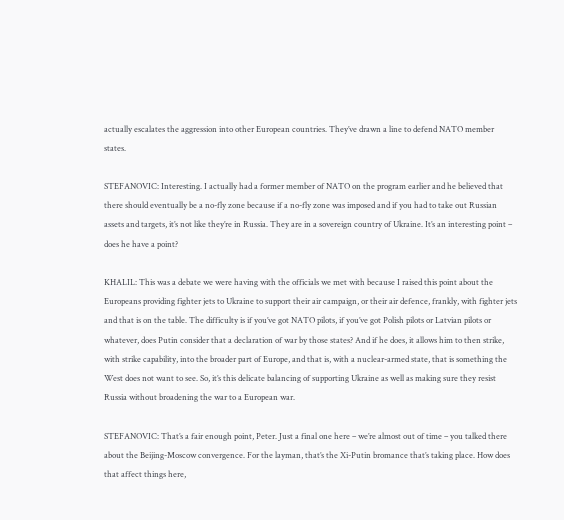actually escalates the aggression into other European countries. They’ve drawn a line to defend NATO member states.

STEFANOVIC: Interesting. I actually had a former member of NATO on the program earlier and he believed that there should eventually be a no-fly zone because if a no-fly zone was imposed and if you had to take out Russian assets and targets, it’s not like they’re in Russia. They are in a sovereign country of Ukraine. It’s an interesting point – does he have a point?

KHALIL: This was a debate we were having with the officials we met with because I raised this point about the Europeans providing fighter jets to Ukraine to support their air campaign, or their air defence, frankly, with fighter jets and that is on the table. The difficulty is if you’ve got NATO pilots, if you’ve got Polish pilots or Latvian pilots or whatever, does Putin consider that a declaration of war by those states? And if he does, it allows him to then strike, with strike capability, into the broader part of Europe, and that is, with a nuclear-armed state, that is something the West does not want to see. So, it’s this delicate balancing of supporting Ukraine as well as making sure they resist Russia without broadening the war to a European war.

STEFANOVIC: That’s a fair enough point, Peter. Just a final one here – we’re almost out of time – you talked there about the Beijing-Moscow convergence. For the layman, that’s the Xi-Putin bromance that’s taking place. How does that affect things here,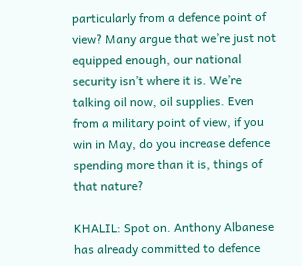particularly from a defence point of view? Many argue that we’re just not equipped enough, our national security isn’t where it is. We’re talking oil now, oil supplies. Even from a military point of view, if you win in May, do you increase defence spending more than it is, things of that nature?

KHALIL: Spot on. Anthony Albanese has already committed to defence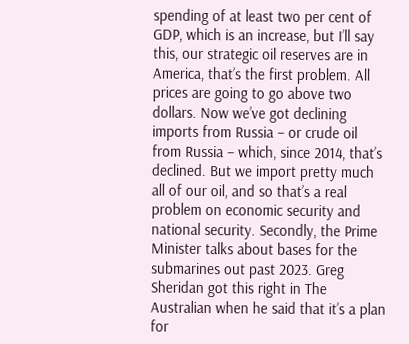spending of at least two per cent of GDP, which is an increase, but I’ll say this, our strategic oil reserves are in America, that’s the first problem. All prices are going to go above two dollars. Now we’ve got declining imports from Russia – or crude oil from Russia – which, since 2014, that’s declined. But we import pretty much all of our oil, and so that’s a real problem on economic security and national security. Secondly, the Prime Minister talks about bases for the submarines out past 2023. Greg Sheridan got this right in The Australian when he said that it’s a plan for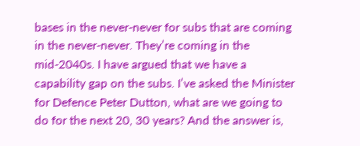bases in the never-never for subs that are coming in the never-never. They’re coming in the mid-2040s. I have argued that we have a capability gap on the subs. I’ve asked the Minister for Defence Peter Dutton, what are we going to do for the next 20, 30 years? And the answer is,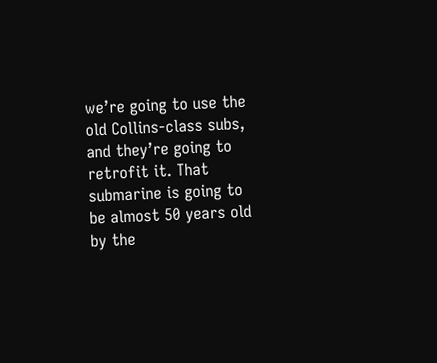we’re going to use the old Collins-class subs, and they’re going to retrofit it. That submarine is going to be almost 50 years old by the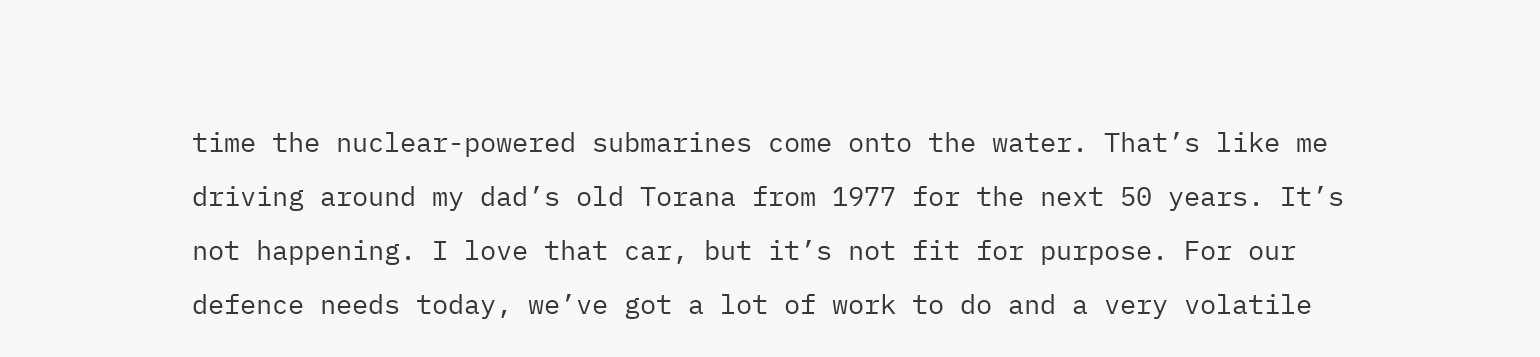time the nuclear-powered submarines come onto the water. That’s like me driving around my dad’s old Torana from 1977 for the next 50 years. It’s not happening. I love that car, but it’s not fit for purpose. For our defence needs today, we’ve got a lot of work to do and a very volatile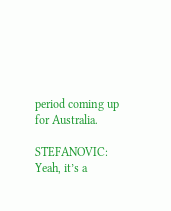period coming up for Australia.

STEFANOVIC: Yeah, it’s a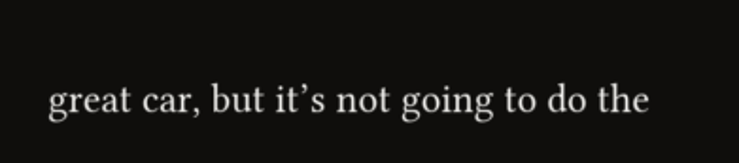great car, but it’s not going to do the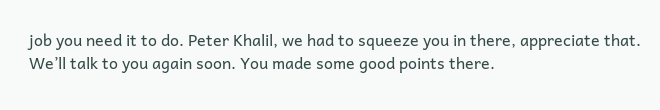job you need it to do. Peter Khalil, we had to squeeze you in there, appreciate that. We’ll talk to you again soon. You made some good points there.